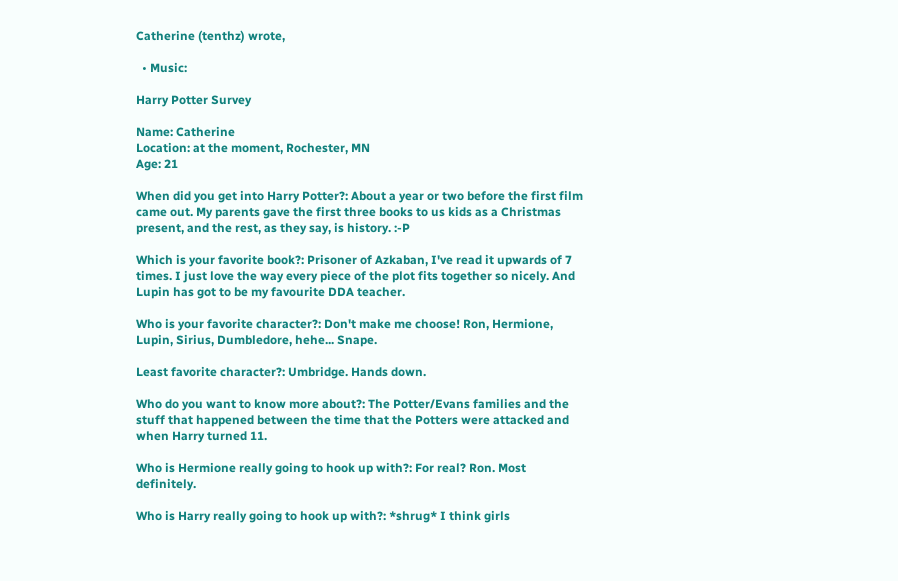Catherine (tenthz) wrote,

  • Music:

Harry Potter Survey

Name: Catherine
Location: at the moment, Rochester, MN
Age: 21

When did you get into Harry Potter?: About a year or two before the first film came out. My parents gave the first three books to us kids as a Christmas present, and the rest, as they say, is history. :-P

Which is your favorite book?: Prisoner of Azkaban, I've read it upwards of 7 times. I just love the way every piece of the plot fits together so nicely. And Lupin has got to be my favourite DDA teacher.

Who is your favorite character?: Don't make me choose! Ron, Hermione, Lupin, Sirius, Dumbledore, hehe... Snape.

Least favorite character?: Umbridge. Hands down.

Who do you want to know more about?: The Potter/Evans families and the stuff that happened between the time that the Potters were attacked and when Harry turned 11.

Who is Hermione really going to hook up with?: For real? Ron. Most definitely.

Who is Harry really going to hook up with?: *shrug* I think girls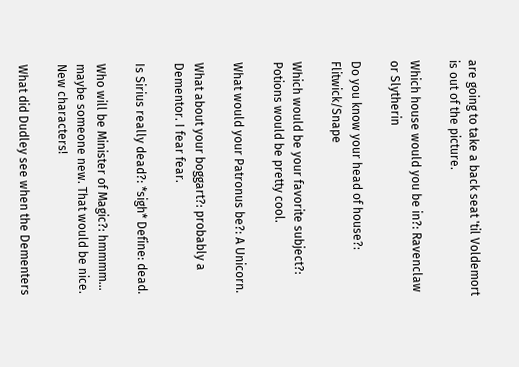are going to take a back seat 'til Voldemort is out of the picture.

Which house would you be in?: Ravenclaw or Slytherin

Do you know your head of house?: Flitwick/Snape

Which would be your favorite subject?: Potions would be pretty cool.

What would your Patronus be?: A Unicorn.

What about your boggart?: probably a Dementor. I fear fear.

Is Sirius really dead?: *sigh* Define: dead.

Who will be Minister of Magic?: hmmmm... maybe someone new. That would be nice. New characters!

What did Dudley see when the Dementers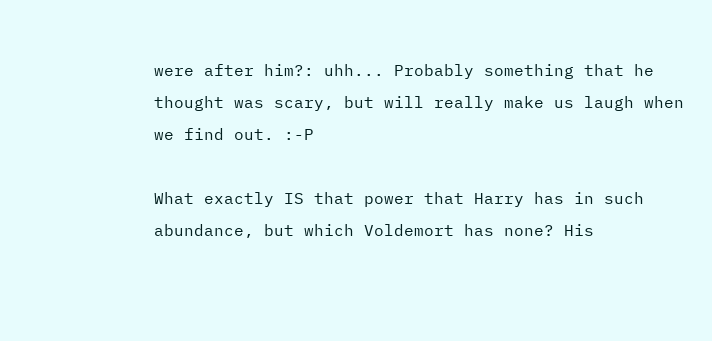were after him?: uhh... Probably something that he thought was scary, but will really make us laugh when we find out. :-P

What exactly IS that power that Harry has in such abundance, but which Voldemort has none? His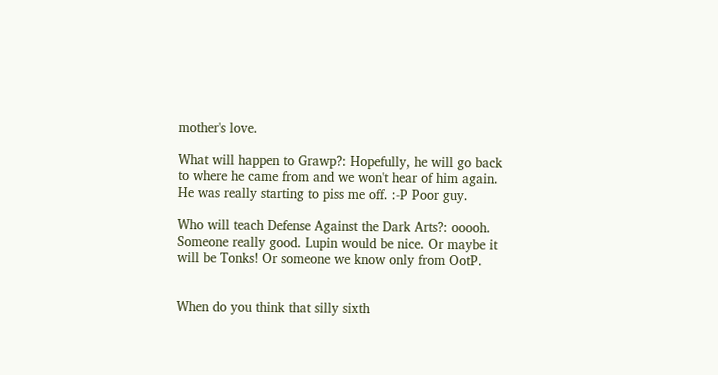mother's love.

What will happen to Grawp?: Hopefully, he will go back to where he came from and we won't hear of him again. He was really starting to piss me off. :-P Poor guy.

Who will teach Defense Against the Dark Arts?: ooooh. Someone really good. Lupin would be nice. Or maybe it will be Tonks! Or someone we know only from OotP.


When do you think that silly sixth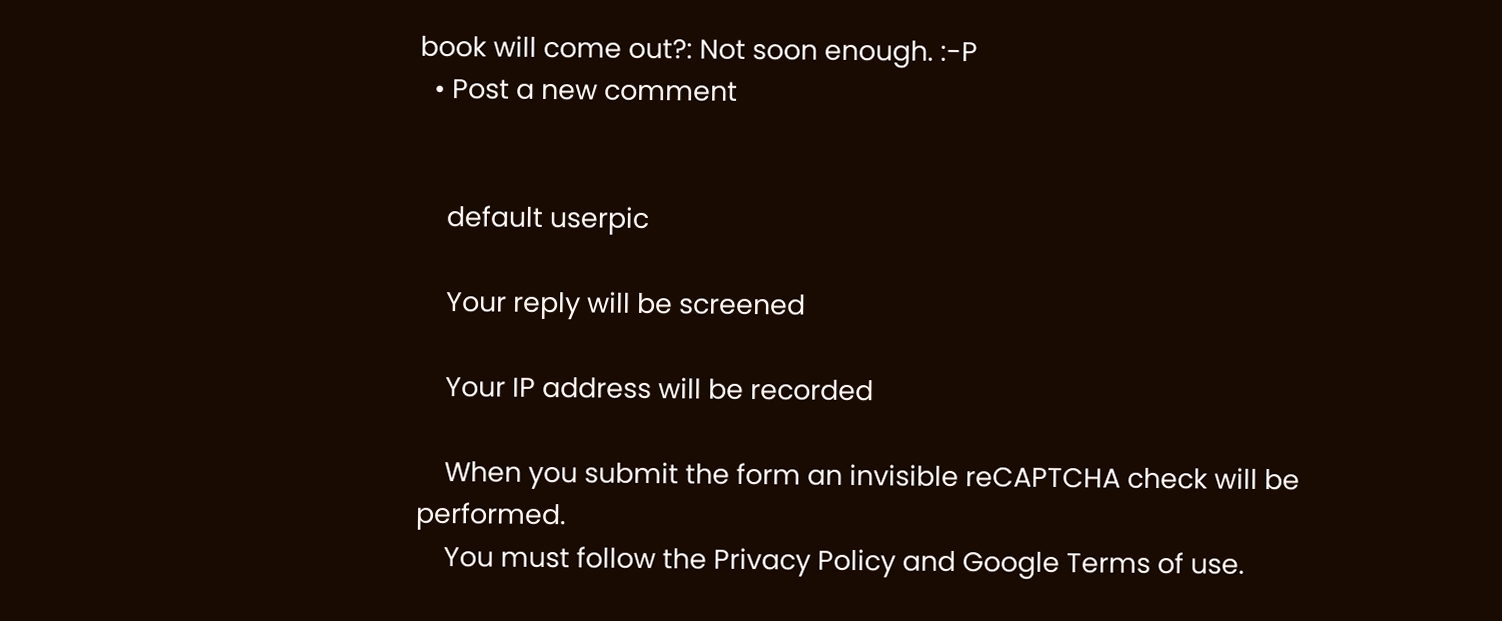book will come out?: Not soon enough. :-P
  • Post a new comment


    default userpic

    Your reply will be screened

    Your IP address will be recorded

    When you submit the form an invisible reCAPTCHA check will be performed.
    You must follow the Privacy Policy and Google Terms of use.